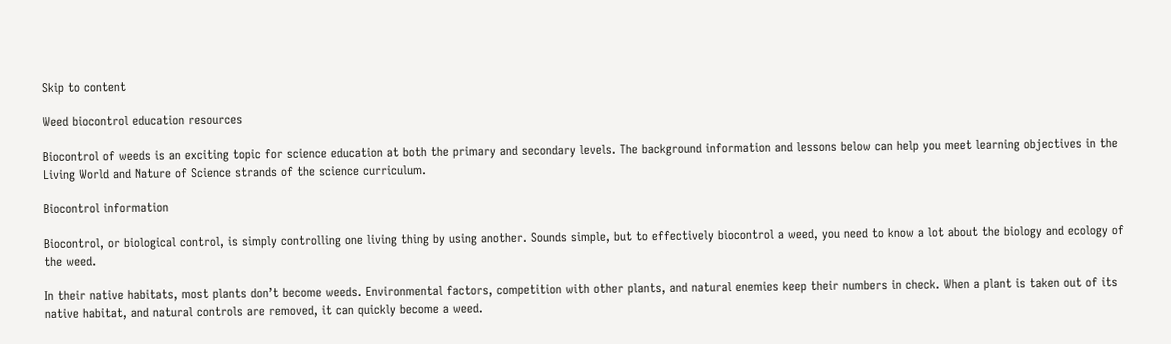Skip to content

Weed biocontrol education resources

Biocontrol of weeds is an exciting topic for science education at both the primary and secondary levels. The background information and lessons below can help you meet learning objectives in the Living World and Nature of Science strands of the science curriculum.

Biocontrol information

Biocontrol, or biological control, is simply controlling one living thing by using another. Sounds simple, but to effectively biocontrol a weed, you need to know a lot about the biology and ecology of the weed.

In their native habitats, most plants don’t become weeds. Environmental factors, competition with other plants, and natural enemies keep their numbers in check. When a plant is taken out of its native habitat, and natural controls are removed, it can quickly become a weed.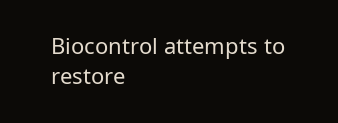Biocontrol attempts to restore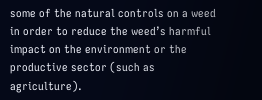some of the natural controls on a weed in order to reduce the weed’s harmful impact on the environment or the productive sector (such as agriculture).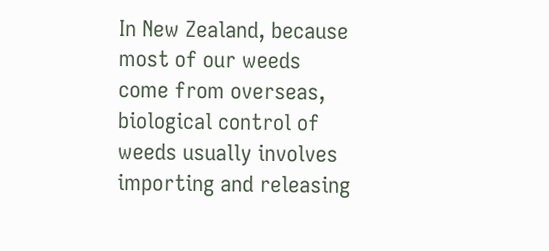In New Zealand, because most of our weeds come from overseas, biological control of weeds usually involves importing and releasing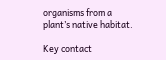organisms from a plant’s native habitat.

Key contact